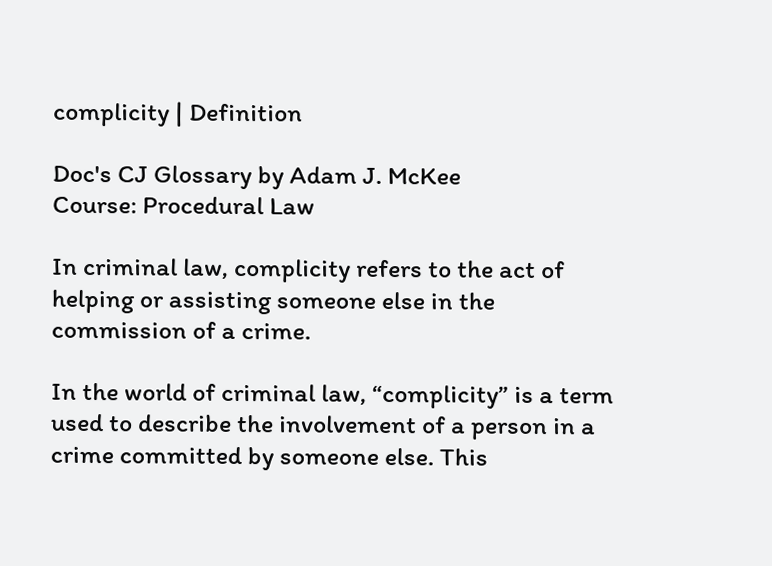complicity | Definition

Doc's CJ Glossary by Adam J. McKee
Course: Procedural Law

In criminal law, complicity refers to the act of helping or assisting someone else in the commission of a crime.

In the world of criminal law, “complicity” is a term used to describe the involvement of a person in a crime committed by someone else. This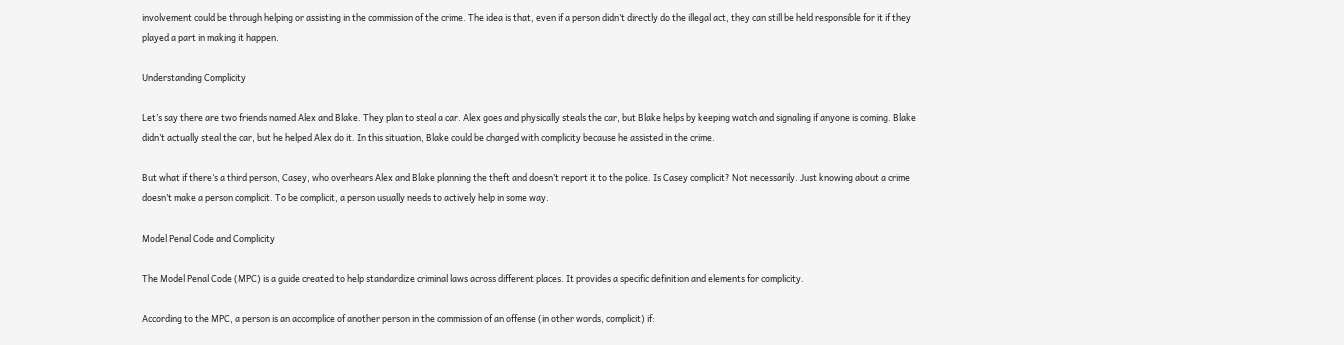involvement could be through helping or assisting in the commission of the crime. The idea is that, even if a person didn’t directly do the illegal act, they can still be held responsible for it if they played a part in making it happen.

Understanding Complicity

Let’s say there are two friends named Alex and Blake. They plan to steal a car. Alex goes and physically steals the car, but Blake helps by keeping watch and signaling if anyone is coming. Blake didn’t actually steal the car, but he helped Alex do it. In this situation, Blake could be charged with complicity because he assisted in the crime.

But what if there’s a third person, Casey, who overhears Alex and Blake planning the theft and doesn’t report it to the police. Is Casey complicit? Not necessarily. Just knowing about a crime doesn’t make a person complicit. To be complicit, a person usually needs to actively help in some way.

Model Penal Code and Complicity

The Model Penal Code (MPC) is a guide created to help standardize criminal laws across different places. It provides a specific definition and elements for complicity.

According to the MPC, a person is an accomplice of another person in the commission of an offense (in other words, complicit) if: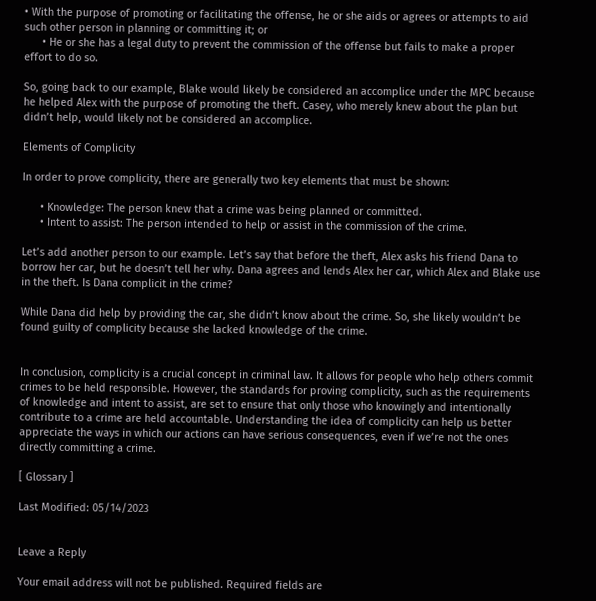• With the purpose of promoting or facilitating the offense, he or she aids or agrees or attempts to aid such other person in planning or committing it; or
      • He or she has a legal duty to prevent the commission of the offense but fails to make a proper effort to do so.

So, going back to our example, Blake would likely be considered an accomplice under the MPC because he helped Alex with the purpose of promoting the theft. Casey, who merely knew about the plan but didn’t help, would likely not be considered an accomplice.

Elements of Complicity

In order to prove complicity, there are generally two key elements that must be shown:

      • Knowledge: The person knew that a crime was being planned or committed.
      • Intent to assist: The person intended to help or assist in the commission of the crime.

Let’s add another person to our example. Let’s say that before the theft, Alex asks his friend Dana to borrow her car, but he doesn’t tell her why. Dana agrees and lends Alex her car, which Alex and Blake use in the theft. Is Dana complicit in the crime?

While Dana did help by providing the car, she didn’t know about the crime. So, she likely wouldn’t be found guilty of complicity because she lacked knowledge of the crime.


In conclusion, complicity is a crucial concept in criminal law. It allows for people who help others commit crimes to be held responsible. However, the standards for proving complicity, such as the requirements of knowledge and intent to assist, are set to ensure that only those who knowingly and intentionally contribute to a crime are held accountable. Understanding the idea of complicity can help us better appreciate the ways in which our actions can have serious consequences, even if we’re not the ones directly committing a crime.

[ Glossary ]

Last Modified: 05/14/2023


Leave a Reply

Your email address will not be published. Required fields are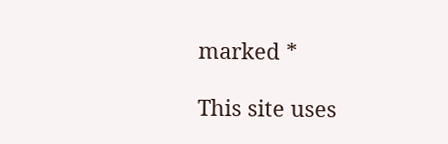marked *

This site uses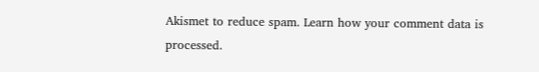Akismet to reduce spam. Learn how your comment data is processed.